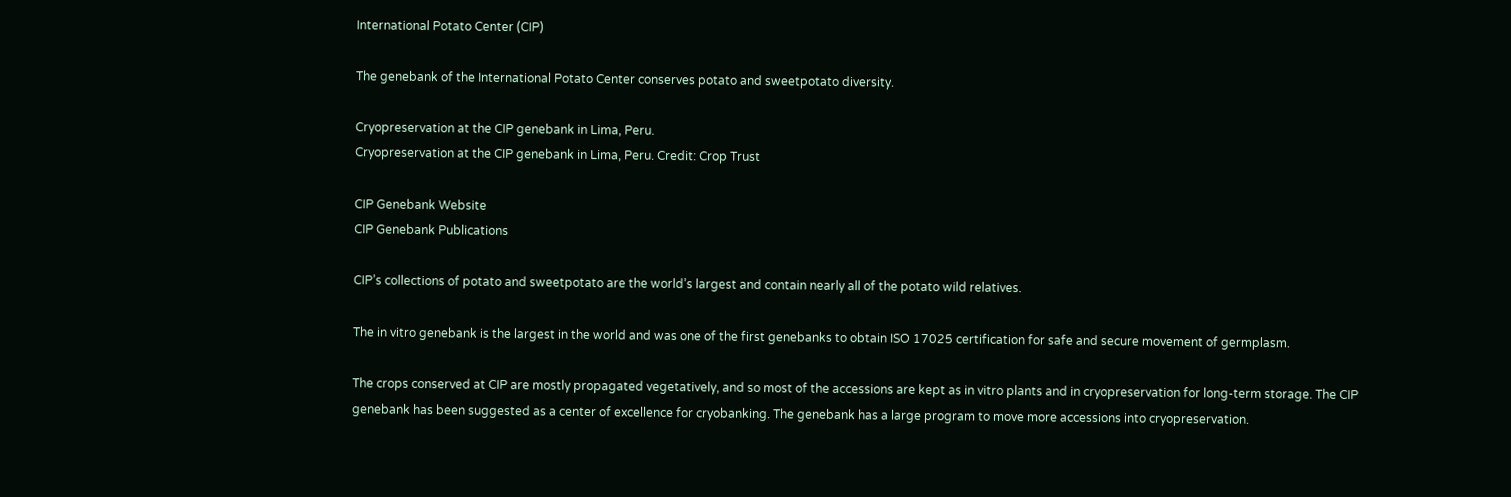International Potato Center (CIP)

The genebank of the International Potato Center conserves potato and sweetpotato diversity.

Cryopreservation at the CIP genebank in Lima, Peru.
Cryopreservation at the CIP genebank in Lima, Peru. Credit: Crop Trust

CIP Genebank Website
CIP Genebank Publications

CIP’s collections of potato and sweetpotato are the world’s largest and contain nearly all of the potato wild relatives.

The in vitro genebank is the largest in the world and was one of the first genebanks to obtain ISO 17025 certification for safe and secure movement of germplasm.

The crops conserved at CIP are mostly propagated vegetatively, and so most of the accessions are kept as in vitro plants and in cryopreservation for long-term storage. The CIP genebank has been suggested as a center of excellence for cryobanking. The genebank has a large program to move more accessions into cryopreservation.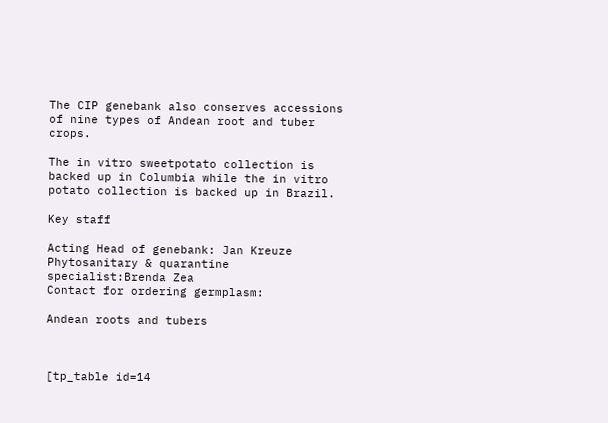The CIP genebank also conserves accessions of nine types of Andean root and tuber crops.

The in vitro sweetpotato collection is backed up in Columbia while the in vitro potato collection is backed up in Brazil.

Key staff

Acting Head of genebank: Jan Kreuze
Phytosanitary & quarantine specialist:Brenda Zea
Contact for ordering germplasm:

Andean roots and tubers



[tp_table id=14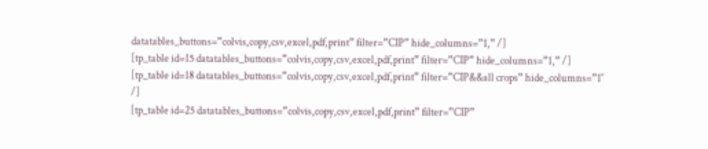datatables_buttons=”colvis,copy,csv,excel,pdf,print” filter=”CIP” hide_columns=”1,” /]
[tp_table id=15 datatables_buttons=”colvis,copy,csv,excel,pdf,print” filter=”CIP” hide_columns=”1,” /]
[tp_table id=18 datatables_buttons=”colvis,copy,csv,excel,pdf,print” filter=”CIP&&all crops” hide_columns=”1″ /]
[tp_table id=25 datatables_buttons=”colvis,copy,csv,excel,pdf,print” filter=”CIP”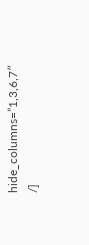hide_columns=”1,3,6,7″ /]